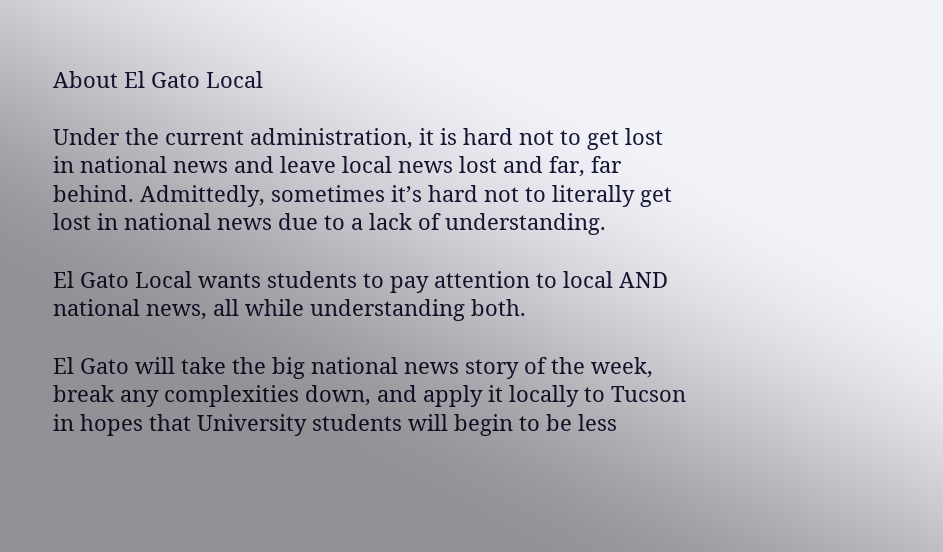About El Gato Local

Under the current administration, it is hard not to get lost in national news and leave local news lost and far, far behind. Admittedly, sometimes it’s hard not to literally get lost in national news due to a lack of understanding.

El Gato Local wants students to pay attention to local AND national news, all while understanding both.

El Gato will take the big national news story of the week, break any complexities down, and apply it locally to Tucson in hopes that University students will begin to be less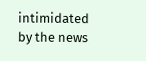intimidated by the news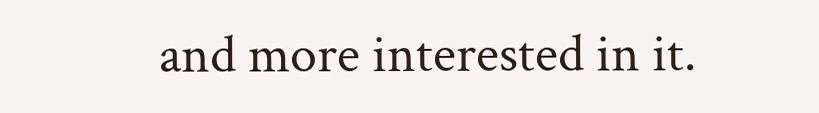and more interested in it.